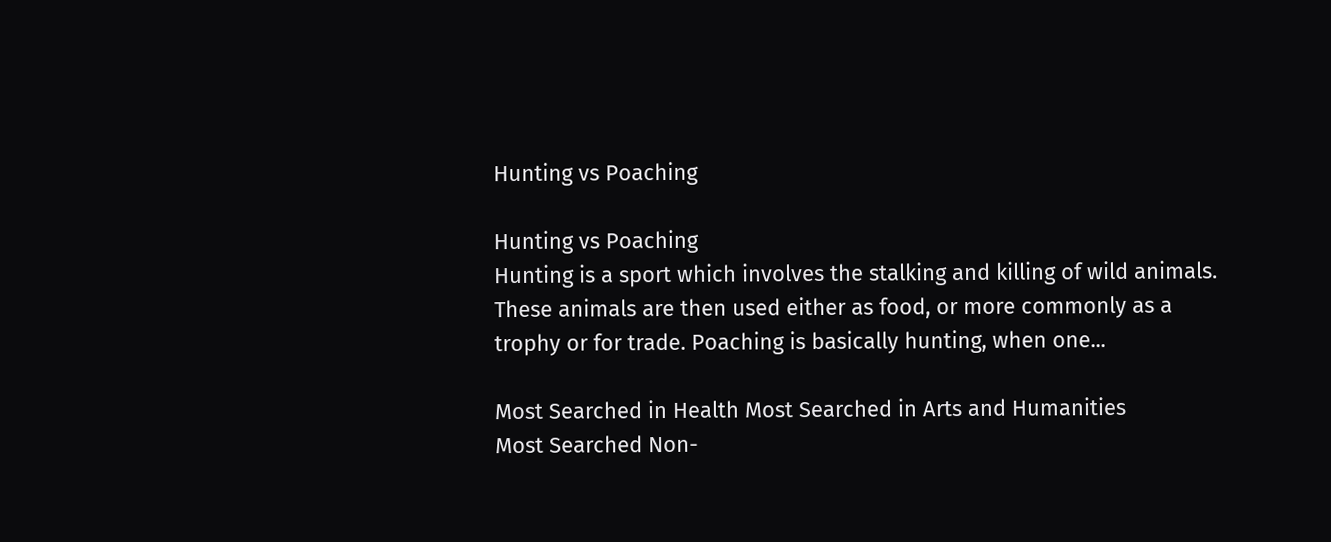Hunting vs Poaching

Hunting vs Poaching
Hunting is a sport which involves the stalking and killing of wild animals. These animals are then used either as food, or more commonly as a trophy or for trade. Poaching is basically hunting, when one...

Most Searched in Health Most Searched in Arts and Humanities
Most Searched Non-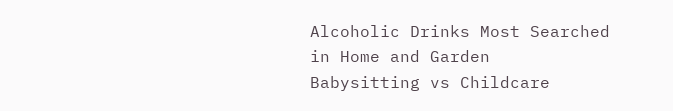Alcoholic Drinks Most Searched in Home and Garden
Babysitting vs Childcare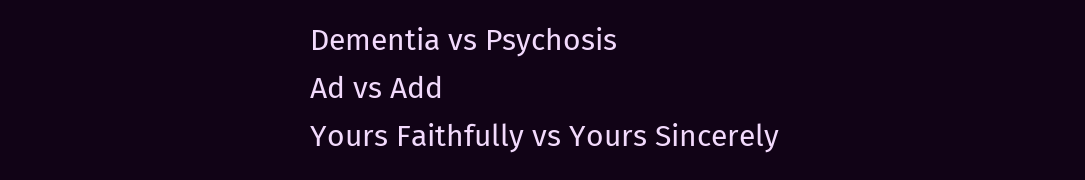Dementia vs Psychosis
Ad vs Add
Yours Faithfully vs Yours Sincerely